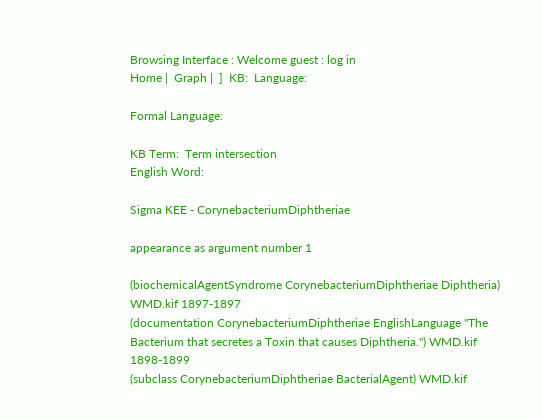Browsing Interface : Welcome guest : log in
Home |  Graph |  ]  KB:  Language:

Formal Language:

KB Term:  Term intersection
English Word:

Sigma KEE - CorynebacteriumDiphtheriae

appearance as argument number 1

(biochemicalAgentSyndrome CorynebacteriumDiphtheriae Diphtheria) WMD.kif 1897-1897
(documentation CorynebacteriumDiphtheriae EnglishLanguage "The Bacterium that secretes a Toxin that causes Diphtheria.") WMD.kif 1898-1899
(subclass CorynebacteriumDiphtheriae BacterialAgent) WMD.kif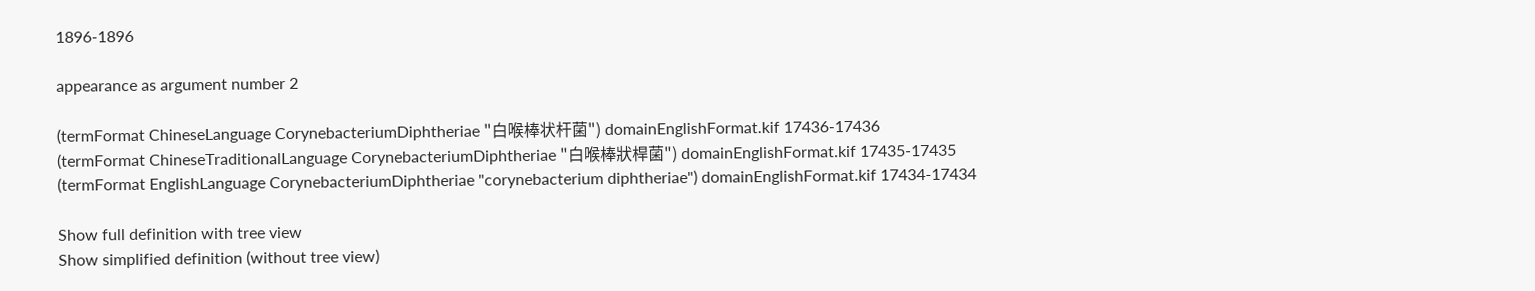1896-1896

appearance as argument number 2

(termFormat ChineseLanguage CorynebacteriumDiphtheriae "白喉棒状杆菌") domainEnglishFormat.kif 17436-17436
(termFormat ChineseTraditionalLanguage CorynebacteriumDiphtheriae "白喉棒狀桿菌") domainEnglishFormat.kif 17435-17435
(termFormat EnglishLanguage CorynebacteriumDiphtheriae "corynebacterium diphtheriae") domainEnglishFormat.kif 17434-17434

Show full definition with tree view
Show simplified definition (without tree view)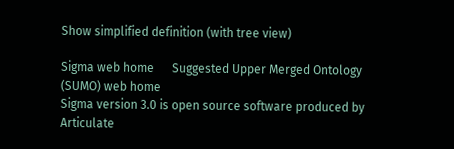Show simplified definition (with tree view)

Sigma web home      Suggested Upper Merged Ontology (SUMO) web home
Sigma version 3.0 is open source software produced by Articulate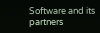Software and its partners